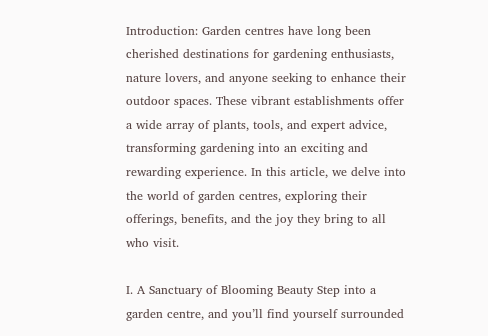Introduction: Garden centres have long been cherished destinations for gardening enthusiasts, nature lovers, and anyone seeking to enhance their outdoor spaces. These vibrant establishments offer a wide array of plants, tools, and expert advice, transforming gardening into an exciting and rewarding experience. In this article, we delve into the world of garden centres, exploring their offerings, benefits, and the joy they bring to all who visit.

I. A Sanctuary of Blooming Beauty Step into a garden centre, and you’ll find yourself surrounded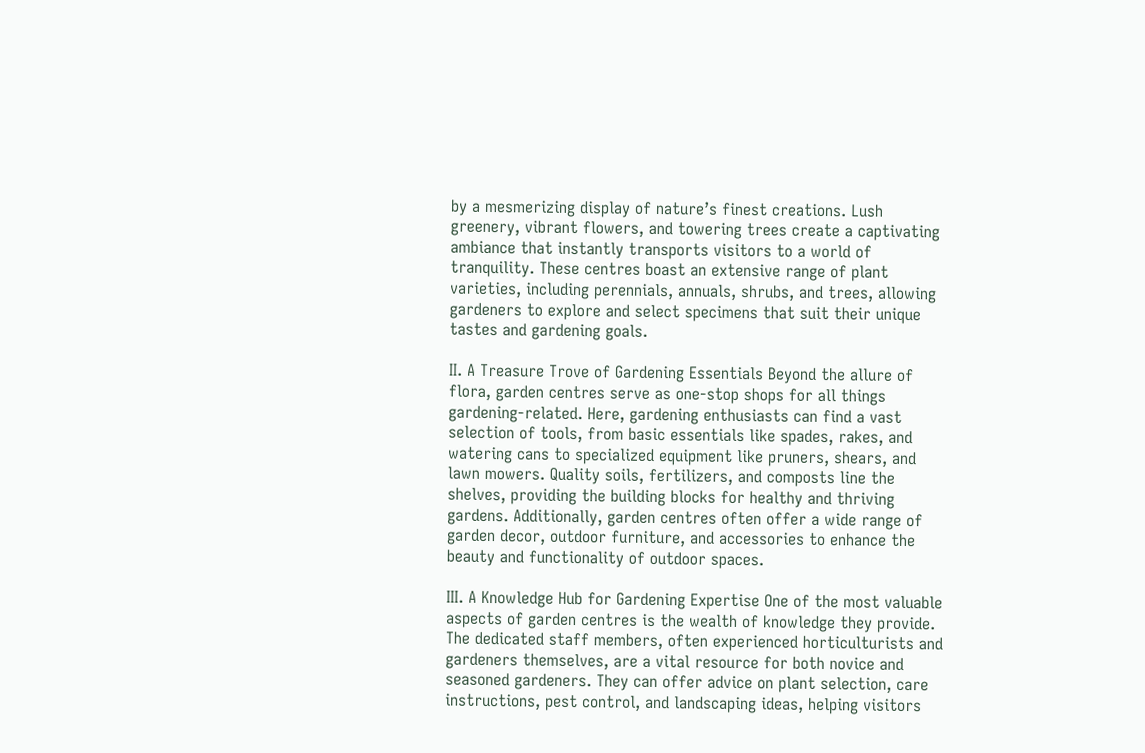by a mesmerizing display of nature’s finest creations. Lush greenery, vibrant flowers, and towering trees create a captivating ambiance that instantly transports visitors to a world of tranquility. These centres boast an extensive range of plant varieties, including perennials, annuals, shrubs, and trees, allowing gardeners to explore and select specimens that suit their unique tastes and gardening goals.

II. A Treasure Trove of Gardening Essentials Beyond the allure of flora, garden centres serve as one-stop shops for all things gardening-related. Here, gardening enthusiasts can find a vast selection of tools, from basic essentials like spades, rakes, and watering cans to specialized equipment like pruners, shears, and lawn mowers. Quality soils, fertilizers, and composts line the shelves, providing the building blocks for healthy and thriving gardens. Additionally, garden centres often offer a wide range of garden decor, outdoor furniture, and accessories to enhance the beauty and functionality of outdoor spaces.

III. A Knowledge Hub for Gardening Expertise One of the most valuable aspects of garden centres is the wealth of knowledge they provide. The dedicated staff members, often experienced horticulturists and gardeners themselves, are a vital resource for both novice and seasoned gardeners. They can offer advice on plant selection, care instructions, pest control, and landscaping ideas, helping visitors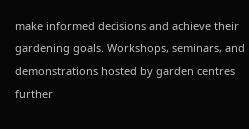make informed decisions and achieve their gardening goals. Workshops, seminars, and demonstrations hosted by garden centres further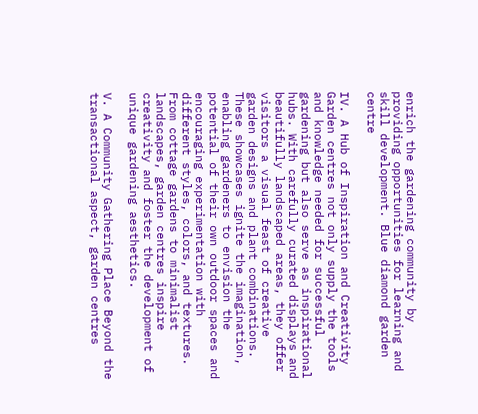enrich the gardening community by providing opportunities for learning and skill development. Blue diamond garden centre

IV. A Hub of Inspiration and Creativity Garden centres not only supply the tools and knowledge needed for successful gardening but also serve as inspirational hubs. With carefully curated displays and beautifully landscaped areas, they offer visitors a visual feast of creative garden designs and plant combinations. These showcases ignite the imagination, enabling gardeners to envision the potential of their own outdoor spaces and encouraging experimentation with different styles, colors, and textures. From cottage gardens to minimalist landscapes, garden centres inspire creativity and foster the development of unique gardening aesthetics.

V. A Community Gathering Place Beyond the transactional aspect, garden centres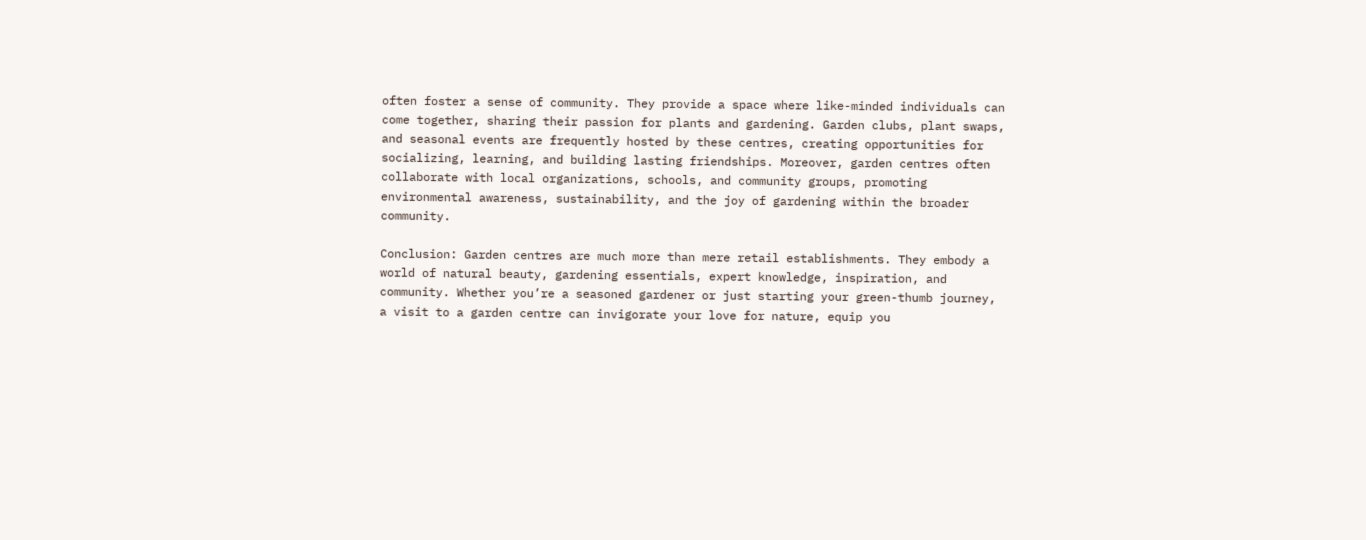often foster a sense of community. They provide a space where like-minded individuals can come together, sharing their passion for plants and gardening. Garden clubs, plant swaps, and seasonal events are frequently hosted by these centres, creating opportunities for socializing, learning, and building lasting friendships. Moreover, garden centres often collaborate with local organizations, schools, and community groups, promoting environmental awareness, sustainability, and the joy of gardening within the broader community.

Conclusion: Garden centres are much more than mere retail establishments. They embody a world of natural beauty, gardening essentials, expert knowledge, inspiration, and community. Whether you’re a seasoned gardener or just starting your green-thumb journey, a visit to a garden centre can invigorate your love for nature, equip you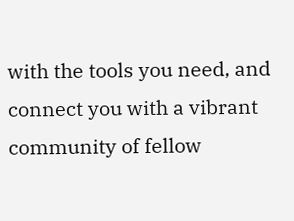with the tools you need, and connect you with a vibrant community of fellow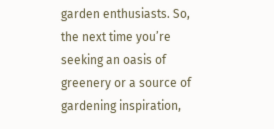garden enthusiasts. So, the next time you’re seeking an oasis of greenery or a source of gardening inspiration,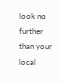look no further than your local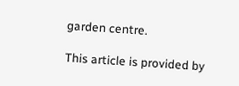garden centre.

This article is provided by